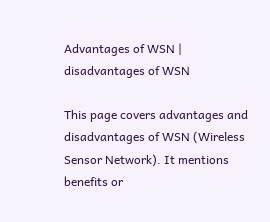Advantages of WSN | disadvantages of WSN

This page covers advantages and disadvantages of WSN (Wireless Sensor Network). It mentions benefits or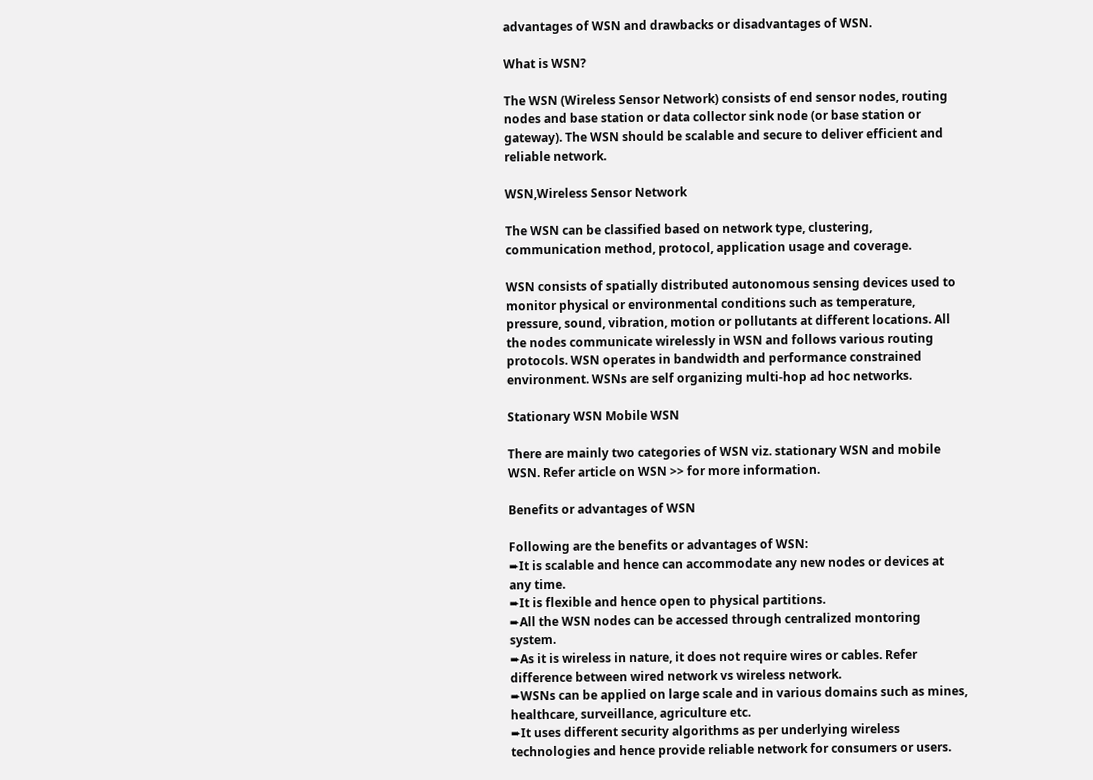advantages of WSN and drawbacks or disadvantages of WSN.

What is WSN?

The WSN (Wireless Sensor Network) consists of end sensor nodes, routing nodes and base station or data collector sink node (or base station or gateway). The WSN should be scalable and secure to deliver efficient and reliable network.

WSN,Wireless Sensor Network

The WSN can be classified based on network type, clustering, communication method, protocol, application usage and coverage.

WSN consists of spatially distributed autonomous sensing devices used to monitor physical or environmental conditions such as temperature, pressure, sound, vibration, motion or pollutants at different locations. All the nodes communicate wirelessly in WSN and follows various routing protocols. WSN operates in bandwidth and performance constrained environment. WSNs are self organizing multi-hop ad hoc networks.

Stationary WSN Mobile WSN

There are mainly two categories of WSN viz. stationary WSN and mobile WSN. Refer article on WSN >> for more information.

Benefits or advantages of WSN

Following are the benefits or advantages of WSN:
➨It is scalable and hence can accommodate any new nodes or devices at any time.
➨It is flexible and hence open to physical partitions.
➨All the WSN nodes can be accessed through centralized montoring system.
➨As it is wireless in nature, it does not require wires or cables. Refer difference between wired network vs wireless network.
➨WSNs can be applied on large scale and in various domains such as mines, healthcare, surveillance, agriculture etc.
➨It uses different security algorithms as per underlying wireless technologies and hence provide reliable network for consumers or users.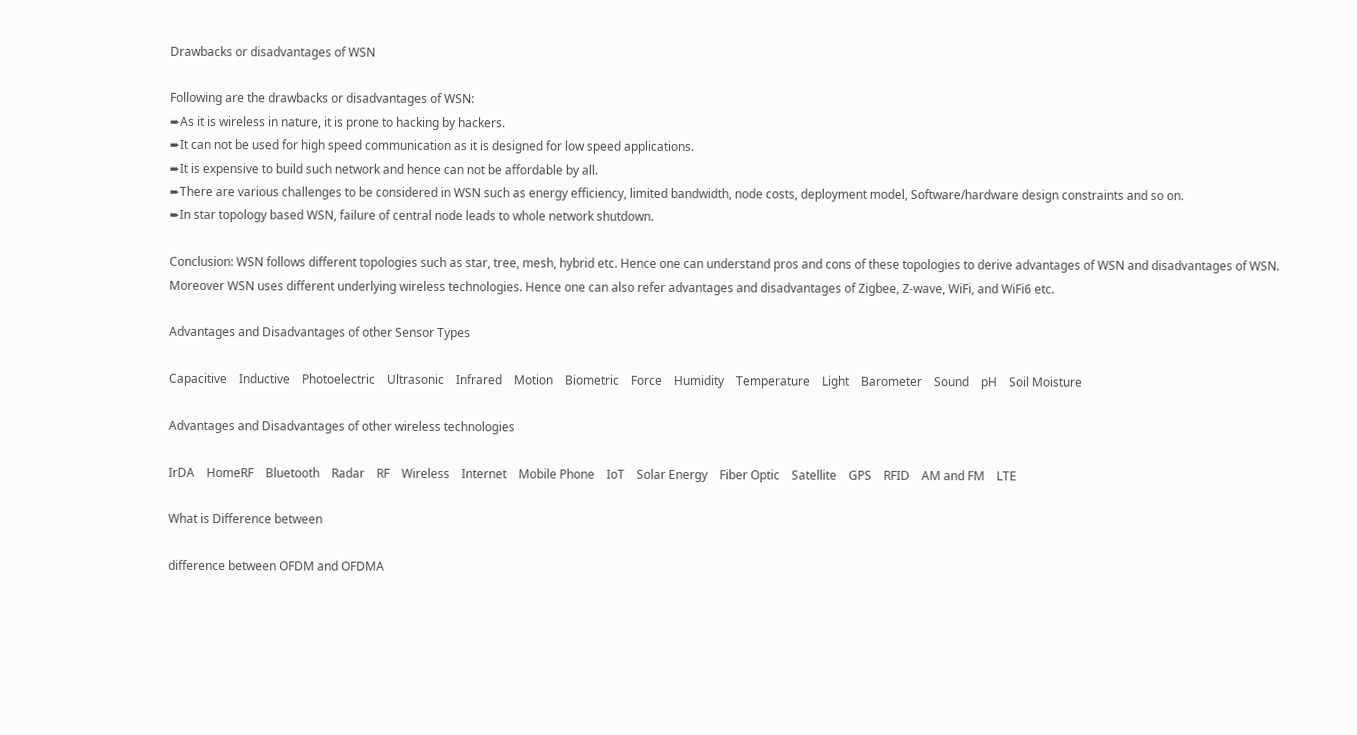Drawbacks or disadvantages of WSN

Following are the drawbacks or disadvantages of WSN:
➨As it is wireless in nature, it is prone to hacking by hackers.
➨It can not be used for high speed communication as it is designed for low speed applications.
➨It is expensive to build such network and hence can not be affordable by all.
➨There are various challenges to be considered in WSN such as energy efficiency, limited bandwidth, node costs, deployment model, Software/hardware design constraints and so on.
➨In star topology based WSN, failure of central node leads to whole network shutdown.

Conclusion: WSN follows different topologies such as star, tree, mesh, hybrid etc. Hence one can understand pros and cons of these topologies to derive advantages of WSN and disadvantages of WSN. Moreover WSN uses different underlying wireless technologies. Hence one can also refer advantages and disadvantages of Zigbee, Z-wave, WiFi, and WiFi6 etc.

Advantages and Disadvantages of other Sensor Types

Capacitive    Inductive    Photoelectric    Ultrasonic    Infrared    Motion    Biometric    Force    Humidity    Temperature    Light    Barometer    Sound    pH    Soil Moisture

Advantages and Disadvantages of other wireless technologies

IrDA    HomeRF    Bluetooth    Radar    RF    Wireless    Internet    Mobile Phone    IoT    Solar Energy    Fiber Optic    Satellite    GPS    RFID    AM and FM    LTE

What is Difference between

difference between OFDM and OFDMA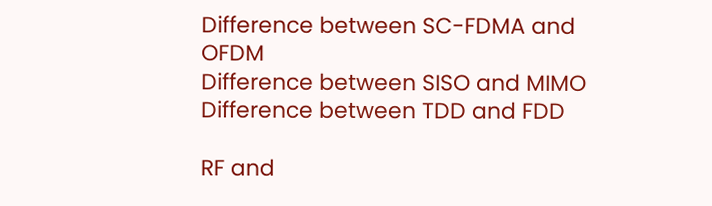Difference between SC-FDMA and OFDM
Difference between SISO and MIMO
Difference between TDD and FDD

RF and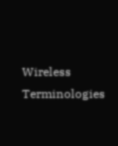Wireless Terminologies